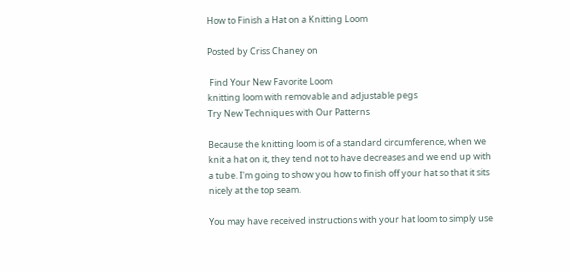How to Finish a Hat on a Knitting Loom

Posted by Criss Chaney on

 Find Your New Favorite Loom
knitting loom with removable and adjustable pegs
Try New Techniques with Our Patterns

Because the knitting loom is of a standard circumference, when we knit a hat on it, they tend not to have decreases and we end up with a tube. I'm going to show you how to finish off your hat so that it sits nicely at the top seam.

You may have received instructions with your hat loom to simply use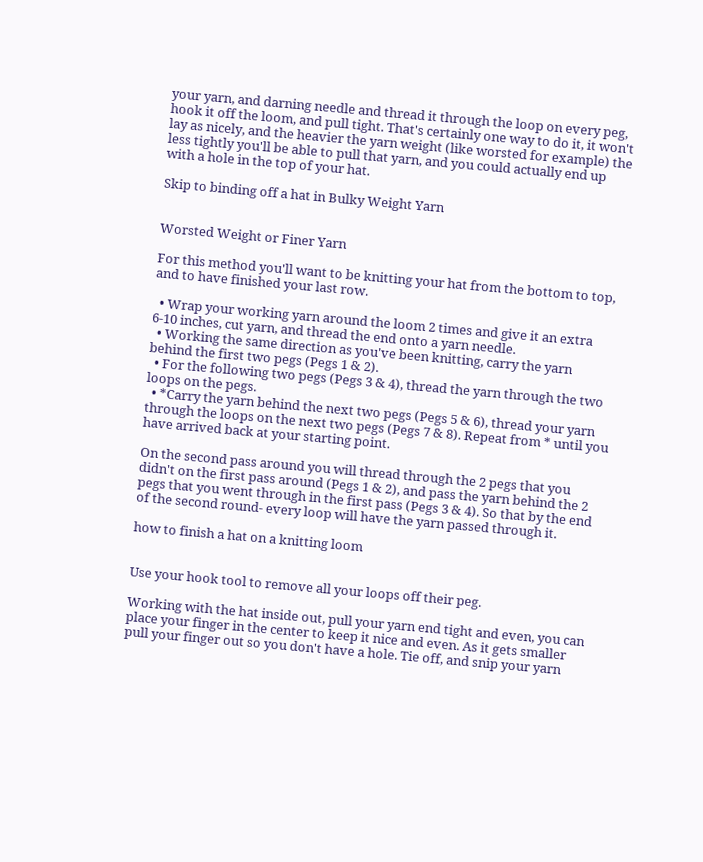your yarn, and darning needle and thread it through the loop on every peg, hook it off the loom, and pull tight. That's certainly one way to do it, it won't lay as nicely, and the heavier the yarn weight (like worsted for example) the less tightly you'll be able to pull that yarn, and you could actually end up with a hole in the top of your hat.

Skip to binding off a hat in Bulky Weight Yarn


Worsted Weight or Finer Yarn

For this method you'll want to be knitting your hat from the bottom to top, and to have finished your last row.

  • Wrap your working yarn around the loom 2 times and give it an extra 6-10 inches, cut yarn, and thread the end onto a yarn needle.
  • Working the same direction as you've been knitting, carry the yarn behind the first two pegs (Pegs 1 & 2).
  • For the following two pegs (Pegs 3 & 4), thread the yarn through the two loops on the pegs.
  • *Carry the yarn behind the next two pegs (Pegs 5 & 6), thread your yarn through the loops on the next two pegs (Pegs 7 & 8). Repeat from * until you have arrived back at your starting point.

On the second pass around you will thread through the 2 pegs that you didn't on the first pass around (Pegs 1 & 2), and pass the yarn behind the 2 pegs that you went through in the first pass (Pegs 3 & 4). So that by the end of the second round- every loop will have the yarn passed through it.

how to finish a hat on a knitting loom


Use your hook tool to remove all your loops off their peg.

Working with the hat inside out, pull your yarn end tight and even, you can place your finger in the center to keep it nice and even. As it gets smaller pull your finger out so you don't have a hole. Tie off, and snip your yarn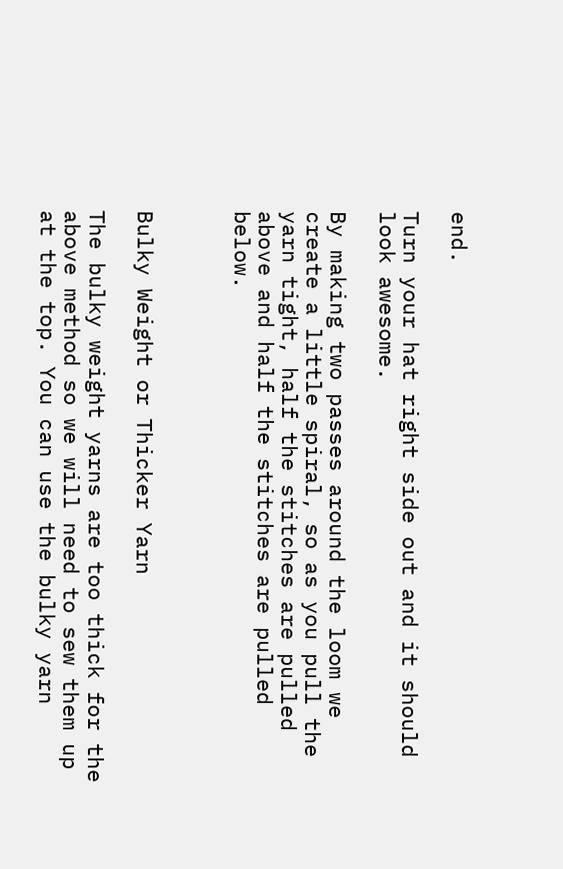end.

Turn your hat right side out and it should look awesome.

By making two passes around the loom we create a little spiral, so as you pull the yarn tight, half the stitches are pulled above and half the stitches are pulled below.



Bulky Weight or Thicker Yarn

The bulky weight yarns are too thick for the above method so we will need to sew them up at the top. You can use the bulky yarn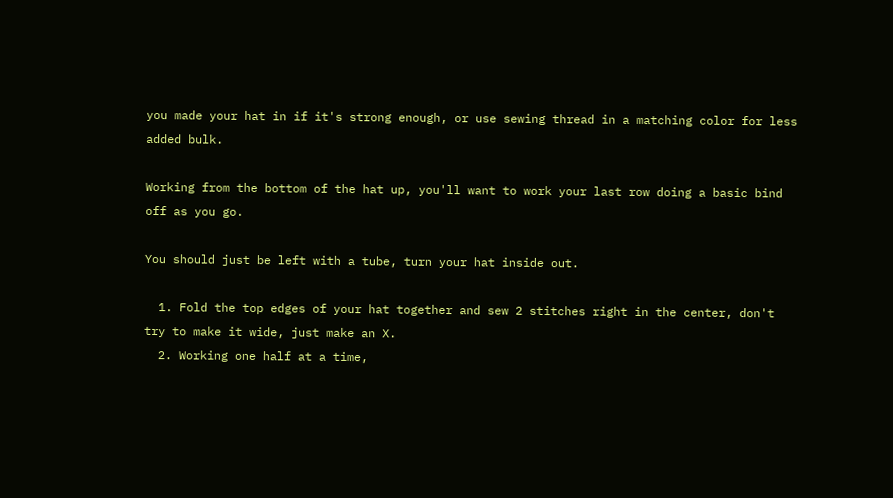you made your hat in if it's strong enough, or use sewing thread in a matching color for less added bulk.

Working from the bottom of the hat up, you'll want to work your last row doing a basic bind off as you go.

You should just be left with a tube, turn your hat inside out.

  1. Fold the top edges of your hat together and sew 2 stitches right in the center, don't try to make it wide, just make an X.
  2. Working one half at a time,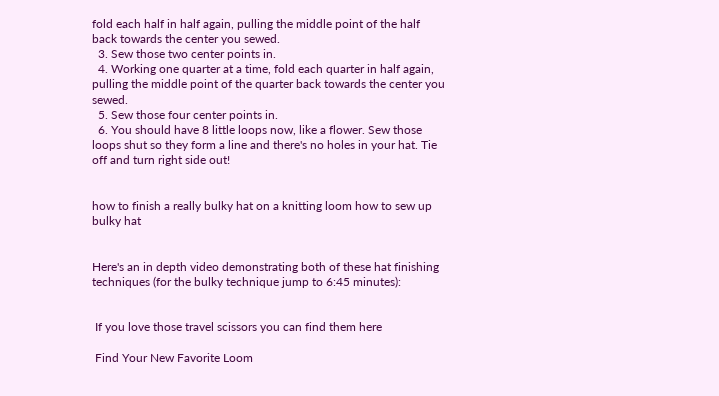fold each half in half again, pulling the middle point of the half back towards the center you sewed.
  3. Sew those two center points in.
  4. Working one quarter at a time, fold each quarter in half again, pulling the middle point of the quarter back towards the center you sewed.
  5. Sew those four center points in.
  6. You should have 8 little loops now, like a flower. Sew those loops shut so they form a line and there's no holes in your hat. Tie off and turn right side out!


how to finish a really bulky hat on a knitting loom how to sew up bulky hat


Here's an in depth video demonstrating both of these hat finishing techniques (for the bulky technique jump to 6:45 minutes):


 If you love those travel scissors you can find them here

 Find Your New Favorite Loom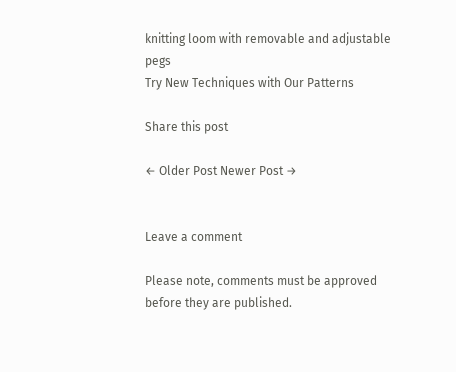knitting loom with removable and adjustable pegs
Try New Techniques with Our Patterns

Share this post

← Older Post Newer Post →


Leave a comment

Please note, comments must be approved before they are published.